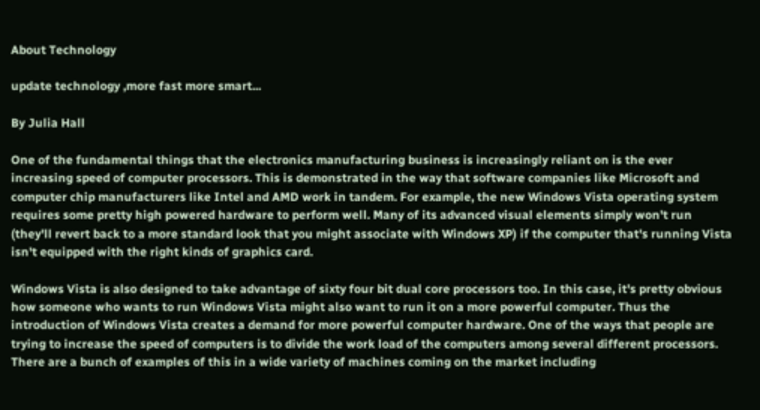About Technology

update technology ,more fast more smart...

By Julia Hall

One of the fundamental things that the electronics manufacturing business is increasingly reliant on is the ever increasing speed of computer processors. This is demonstrated in the way that software companies like Microsoft and computer chip manufacturers like Intel and AMD work in tandem. For example, the new Windows Vista operating system requires some pretty high powered hardware to perform well. Many of its advanced visual elements simply won't run (they'll revert back to a more standard look that you might associate with Windows XP) if the computer that's running Vista isn't equipped with the right kinds of graphics card.

Windows Vista is also designed to take advantage of sixty four bit dual core processors too. In this case, it's pretty obvious how someone who wants to run Windows Vista might also want to run it on a more powerful computer. Thus the introduction of Windows Vista creates a demand for more powerful computer hardware. One of the ways that people are trying to increase the speed of computers is to divide the work load of the computers among several different processors. There are a bunch of examples of this in a wide variety of machines coming on the market including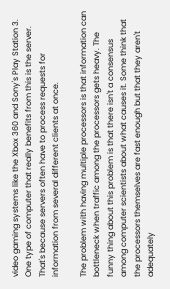video gaming systems like the Xbox 360 and Sony's Play Station 3. One type of computer that really benefits from this is the server. That's because servers often have to process requests for information from several different clients at once.

The problem with having multiple processors is that information can bottleneck when traffic among the processors gets heavy. The funny thing about this problem is that there isn't a consensus among computer scientists about what causes it. Some think that the processors themselves are fast enough but that they aren't adequately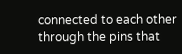connected to each other through the pins that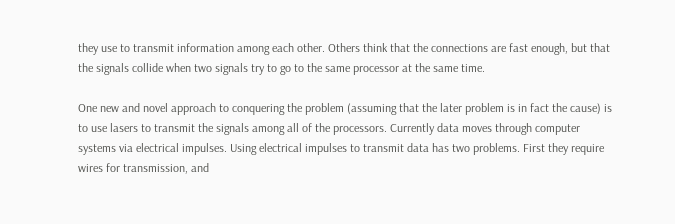they use to transmit information among each other. Others think that the connections are fast enough, but that the signals collide when two signals try to go to the same processor at the same time.

One new and novel approach to conquering the problem (assuming that the later problem is in fact the cause) is to use lasers to transmit the signals among all of the processors. Currently data moves through computer systems via electrical impulses. Using electrical impulses to transmit data has two problems. First they require wires for transmission, and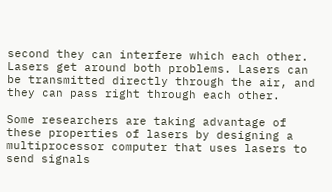second they can interfere which each other. Lasers get around both problems. Lasers can be transmitted directly through the air, and they can pass right through each other.

Some researchers are taking advantage of these properties of lasers by designing a multiprocessor computer that uses lasers to send signals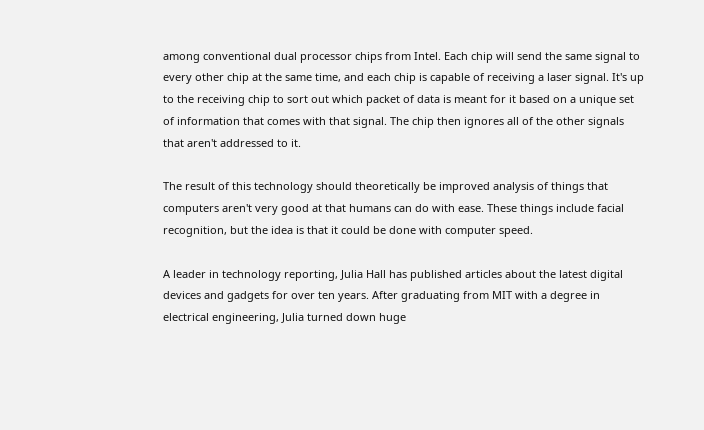among conventional dual processor chips from Intel. Each chip will send the same signal to every other chip at the same time, and each chip is capable of receiving a laser signal. It's up to the receiving chip to sort out which packet of data is meant for it based on a unique set of information that comes with that signal. The chip then ignores all of the other signals that aren't addressed to it.

The result of this technology should theoretically be improved analysis of things that computers aren't very good at that humans can do with ease. These things include facial recognition, but the idea is that it could be done with computer speed.

A leader in technology reporting, Julia Hall has published articles about the latest digital devices and gadgets for over ten years. After graduating from MIT with a degree in electrical engineering, Julia turned down huge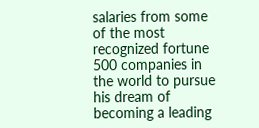salaries from some of the most recognized fortune 500 companies in the world to pursue his dream of becoming a leading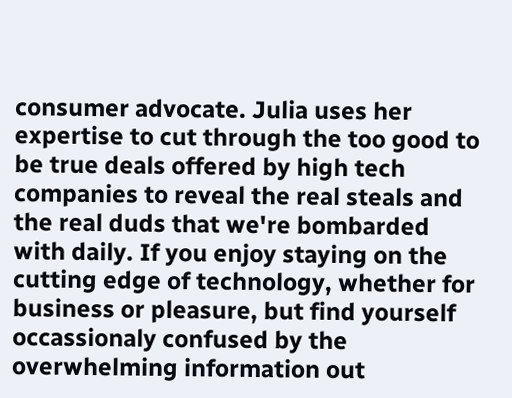consumer advocate. Julia uses her expertise to cut through the too good to be true deals offered by high tech companies to reveal the real steals and the real duds that we're bombarded with daily. If you enjoy staying on the cutting edge of technology, whether for business or pleasure, but find yourself occassionaly confused by the overwhelming information out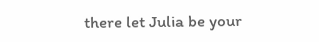there let Julia be your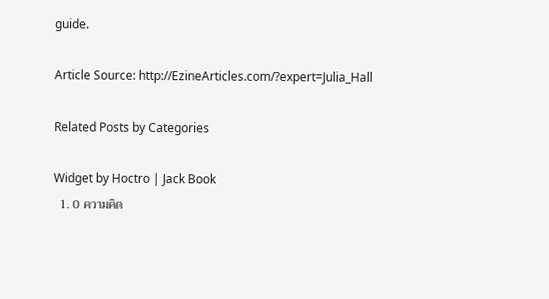guide.

Article Source: http://EzineArticles.com/?expert=Julia_Hall

Related Posts by Categories

Widget by Hoctro | Jack Book
  1. 0 ความคิด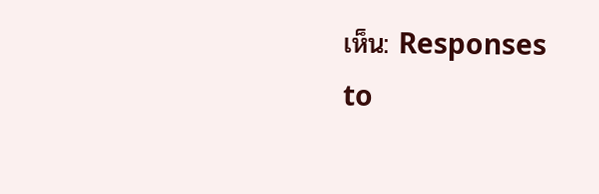เห็น: Responses to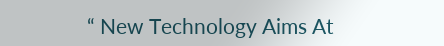“ New Technology Aims At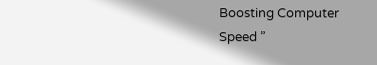Boosting Computer Speed ”